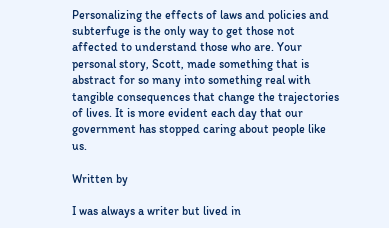Personalizing the effects of laws and policies and subterfuge is the only way to get those not affected to understand those who are. Your personal story, Scott, made something that is abstract for so many into something real with tangible consequences that change the trajectories of lives. It is more evident each day that our government has stopped caring about people like us.

Written by

I was always a writer but lived in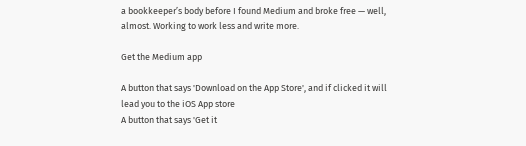a bookkeeper’s body before I found Medium and broke free — well, almost. Working to work less and write more.

Get the Medium app

A button that says 'Download on the App Store', and if clicked it will lead you to the iOS App store
A button that says 'Get it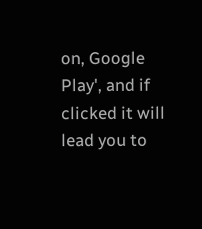on, Google Play', and if clicked it will lead you to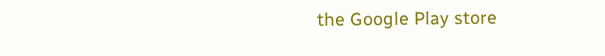the Google Play store